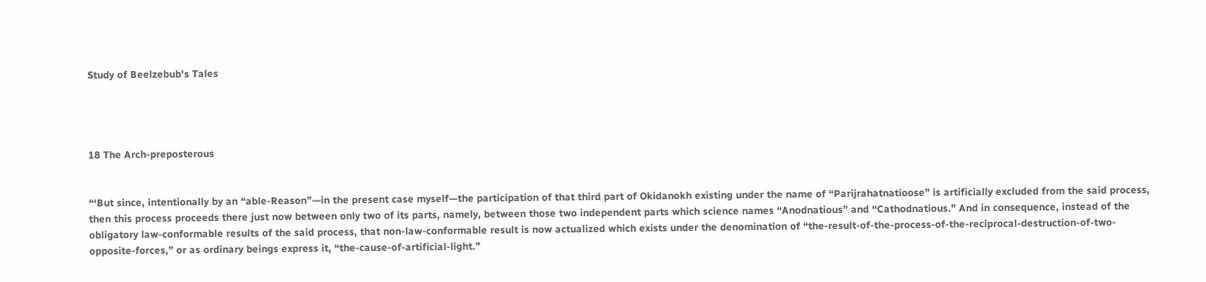Study of Beelzebub's Tales




18 The Arch-preposterous


“‘But since, intentionally by an “able-Reason”—in the present case myself—the participation of that third part of Okidanokh existing under the name of “Parijrahatnatioose” is artificially excluded from the said process, then this process proceeds there just now between only two of its parts, namely, between those two independent parts which science names “Anodnatious” and “Cathodnatious.” And in consequence, instead of the obligatory law-conformable results of the said process, that non-law-conformable result is now actualized which exists under the denomination of “the-result-of-the-process-of-the-reciprocal-destruction-of-two-opposite-forces,” or as ordinary beings express it, “the-cause-of-artificial-light.”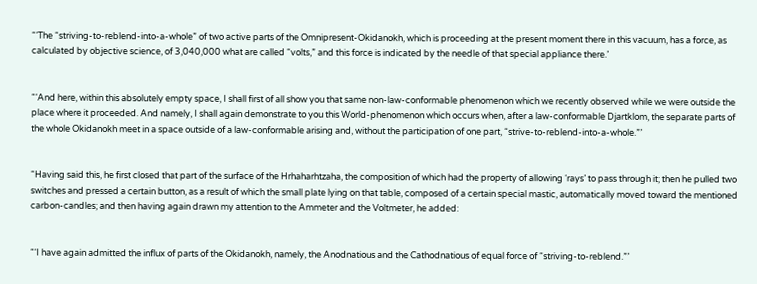“‘The “striving-to-reblend-into-a-whole” of two active parts of the Omnipresent-Okidanokh, which is proceeding at the present moment there in this vacuum, has a force, as calculated by objective science, of 3,040,000 what are called “volts,” and this force is indicated by the needle of that special appliance there.’


“‘And here, within this absolutely empty space, I shall first of all show you that same non-law-conformable phenomenon which we recently observed while we were outside the place where it proceeded. And namely, I shall again demonstrate to you this World-phenomenon which occurs when, after a law-conformable Djartklom, the separate parts of the whole Okidanokh meet in a space outside of a law-conformable arising and, without the participation of one part, “strive-to-reblend-into-a-whole.”’


“Having said this, he first closed that part of the surface of the Hrhaharhtzaha, the composition of which had the property of allowing ‘rays’ to pass through it; then he pulled two switches and pressed a certain button, as a result of which the small plate lying on that table, composed of a certain special mastic, automatically moved toward the mentioned carbon-candles; and then having again drawn my attention to the Ammeter and the Voltmeter, he added:


“‘I have again admitted the influx of parts of the Okidanokh, namely, the Anodnatious and the Cathodnatious of equal force of “striving-to-reblend.”’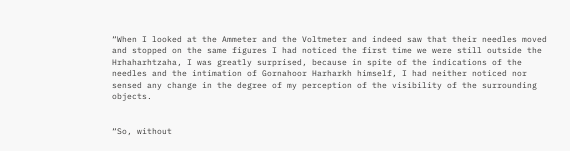“When I looked at the Ammeter and the Voltmeter and indeed saw that their needles moved and stopped on the same figures I had noticed the first time we were still outside the Hrhaharhtzaha, I was greatly surprised, because in spite of the indications of the needles and the intimation of Gornahoor Harharkh himself, I had neither noticed nor sensed any change in the degree of my perception of the visibility of the surrounding objects.


“So, without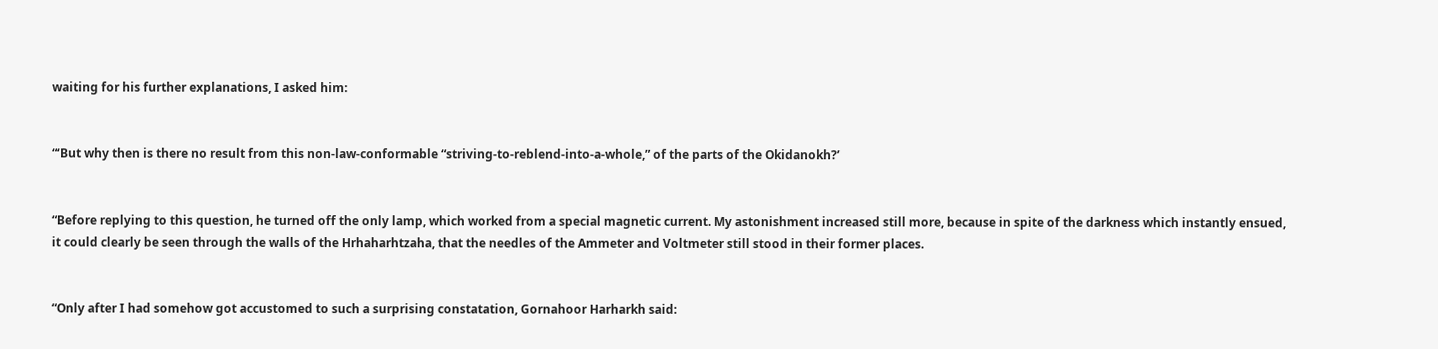waiting for his further explanations, I asked him:


“‘But why then is there no result from this non-law-conformable “striving-to-reblend-into-a-whole,” of the parts of the Okidanokh?’


“Before replying to this question, he turned off the only lamp, which worked from a special magnetic current. My astonishment increased still more, because in spite of the darkness which instantly ensued, it could clearly be seen through the walls of the Hrhaharhtzaha, that the needles of the Ammeter and Voltmeter still stood in their former places.


“Only after I had somehow got accustomed to such a surprising constatation, Gornahoor Harharkh said: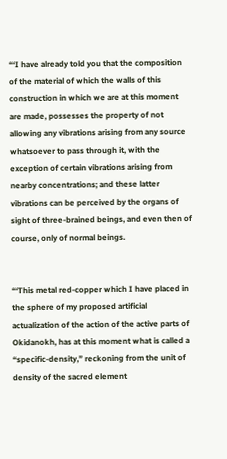“‘I have already told you that the composition of the material of which the walls of this construction in which we are at this moment are made, possesses the property of not allowing any vibrations arising from any source whatsoever to pass through it, with the exception of certain vibrations arising from nearby concentrations; and these latter vibrations can be perceived by the organs of sight of three-brained beings, and even then of course, only of normal beings.


“‘This metal red-copper which I have placed in the sphere of my proposed artificial actualization of the action of the active parts of Okidanokh, has at this moment what is called a “specific-density,” reckoning from the unit of density of the sacred element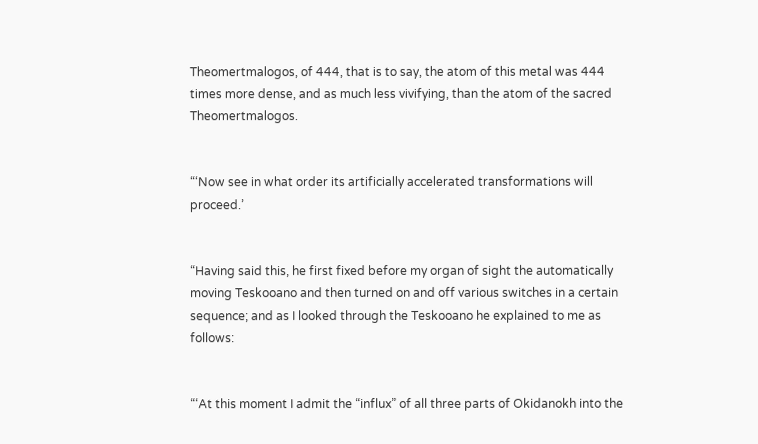Theomertmalogos, of 444, that is to say, the atom of this metal was 444 times more dense, and as much less vivifying, than the atom of the sacred Theomertmalogos.


“‘Now see in what order its artificially accelerated transformations will proceed.’


“Having said this, he first fixed before my organ of sight the automatically moving Teskooano and then turned on and off various switches in a certain sequence; and as I looked through the Teskooano he explained to me as follows:


“‘At this moment I admit the “influx” of all three parts of Okidanokh into the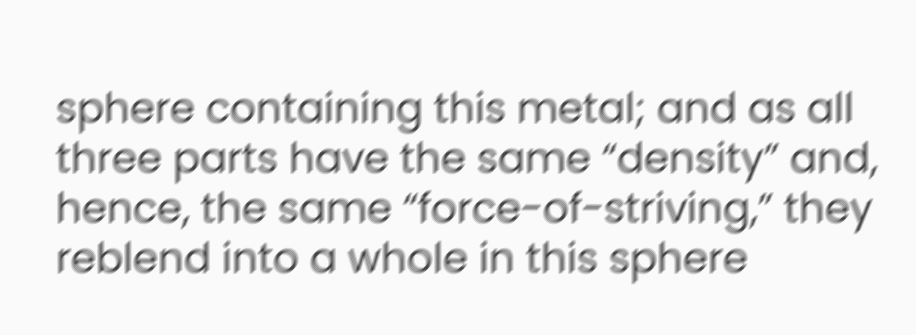sphere containing this metal; and as all three parts have the same “density” and, hence, the same “force-of-striving,” they reblend into a whole in this sphere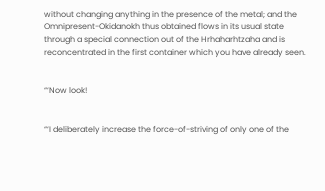without changing anything in the presence of the metal; and the Omnipresent-Okidanokh thus obtained flows in its usual state through a special connection out of the Hrhaharhtzaha and is reconcentrated in the first container which you have already seen.


“‘Now look!


“‘I deliberately increase the force-of-striving of only one of the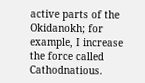active parts of the Okidanokh; for example, I increase the force called Cathodnatious.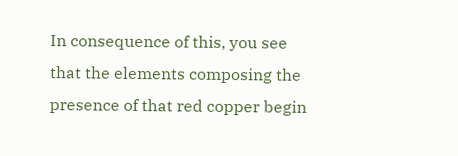In consequence of this, you see that the elements composing the presence of that red copper begin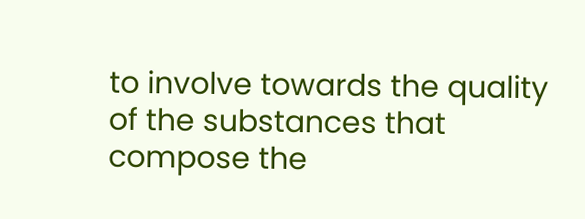to involve towards the quality of the substances that compose the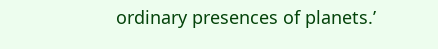ordinary presences of planets.’